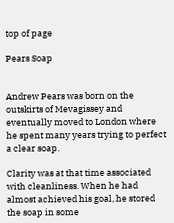top of page

Pears Soap


Andrew Pears was born on the outskirts of Mevagissey and eventually moved to London where he spent many years trying to perfect a clear soap.

Clarity was at that time associated with cleanliness. When he had almost achieved his goal, he stored the soap in some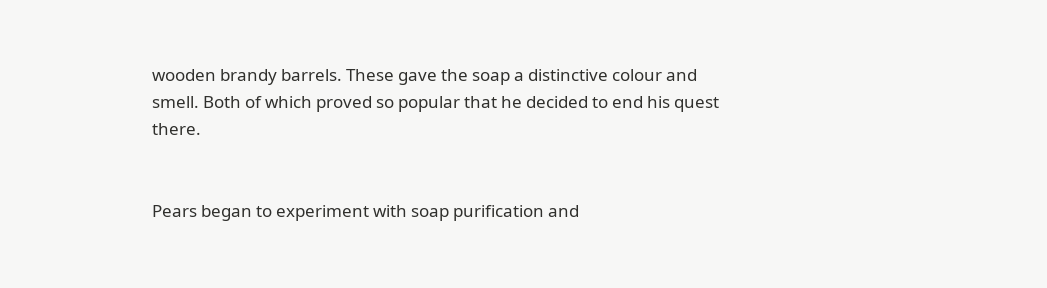wooden brandy barrels. These gave the soap a distinctive colour and smell. Both of which proved so popular that he decided to end his quest there.


Pears began to experiment with soap purification and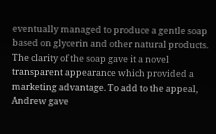eventually managed to produce a gentle soap based on glycerin and other natural products. The clarity of the soap gave it a novel transparent appearance which provided a marketing advantage. To add to the appeal, Andrew gave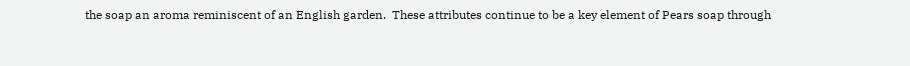the soap an aroma reminiscent of an English garden.  These attributes continue to be a key element of Pears soap through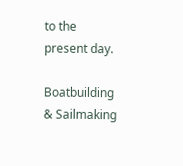to the present day.

Boatbuilding & Sailmaking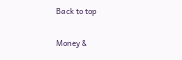Back to top

Money &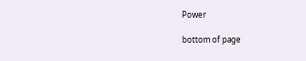Power

bottom of page